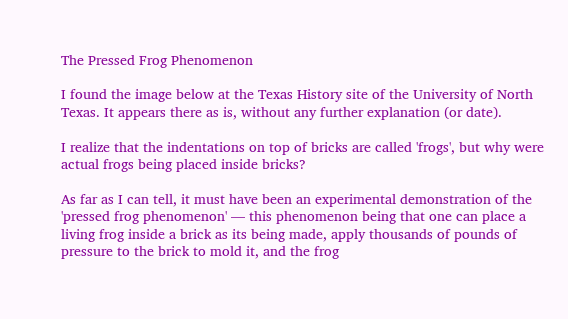The Pressed Frog Phenomenon

I found the image below at the Texas History site of the University of North Texas. It appears there as is, without any further explanation (or date).

I realize that the indentations on top of bricks are called 'frogs', but why were actual frogs being placed inside bricks?

As far as I can tell, it must have been an experimental demonstration of the 'pressed frog phenomenon' — this phenomenon being that one can place a living frog inside a brick as its being made, apply thousands of pounds of pressure to the brick to mold it, and the frog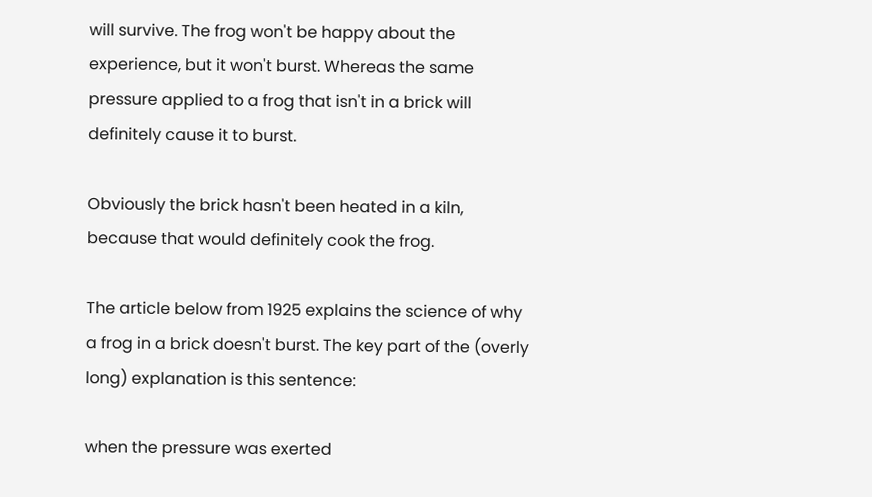will survive. The frog won't be happy about the experience, but it won't burst. Whereas the same pressure applied to a frog that isn't in a brick will definitely cause it to burst.

Obviously the brick hasn't been heated in a kiln, because that would definitely cook the frog.

The article below from 1925 explains the science of why a frog in a brick doesn't burst. The key part of the (overly long) explanation is this sentence:

when the pressure was exerted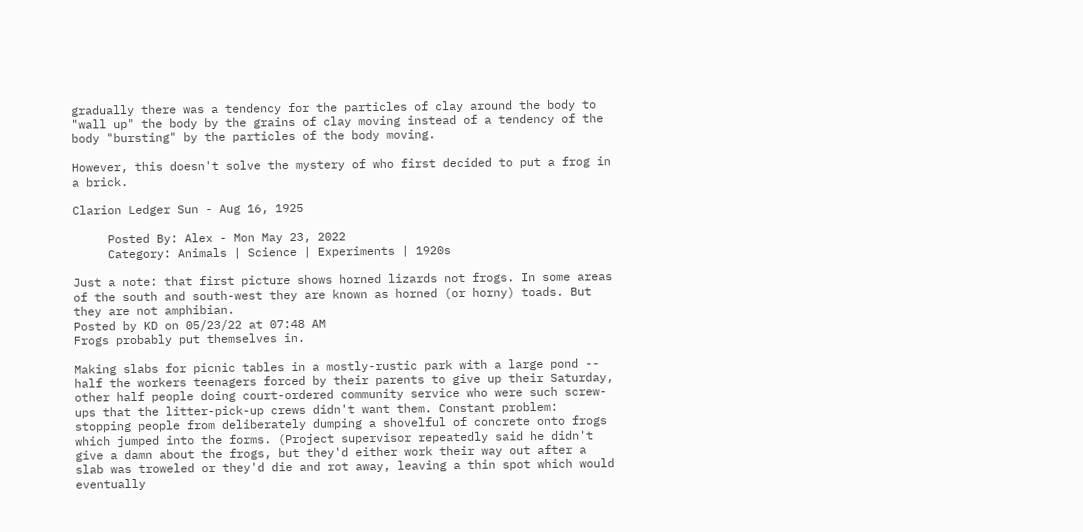gradually there was a tendency for the particles of clay around the body to "wall up" the body by the grains of clay moving instead of a tendency of the body "bursting" by the particles of the body moving.

However, this doesn't solve the mystery of who first decided to put a frog in a brick.

Clarion Ledger Sun - Aug 16, 1925

     Posted By: Alex - Mon May 23, 2022
     Category: Animals | Science | Experiments | 1920s

Just a note: that first picture shows horned lizards not frogs. In some areas of the south and south-west they are known as horned (or horny) toads. But they are not amphibian.
Posted by KD on 05/23/22 at 07:48 AM
Frogs probably put themselves in.

Making slabs for picnic tables in a mostly-rustic park with a large pond -- half the workers teenagers forced by their parents to give up their Saturday, other half people doing court-ordered community service who were such screw-ups that the litter-pick-up crews didn't want them. Constant problem: stopping people from deliberately dumping a shovelful of concrete onto frogs which jumped into the forms. (Project supervisor repeatedly said he didn't give a damn about the frogs, but they'd either work their way out after a slab was troweled or they'd die and rot away, leaving a thin spot which would eventually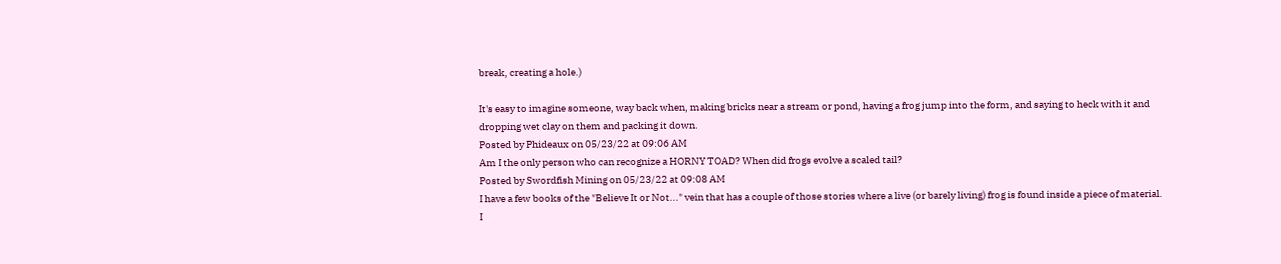break, creating a hole.)

It's easy to imagine someone, way back when, making bricks near a stream or pond, having a frog jump into the form, and saying to heck with it and dropping wet clay on them and packing it down.
Posted by Phideaux on 05/23/22 at 09:06 AM
Am I the only person who can recognize a HORNY TOAD? When did frogs evolve a scaled tail?
Posted by Swordfish Mining on 05/23/22 at 09:08 AM
I have a few books of the "Believe It or Not..." vein that has a couple of those stories where a live (or barely living) frog is found inside a piece of material. I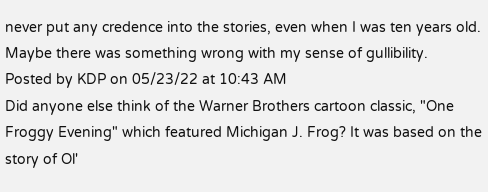never put any credence into the stories, even when I was ten years old. Maybe there was something wrong with my sense of gullibility.
Posted by KDP on 05/23/22 at 10:43 AM
Did anyone else think of the Warner Brothers cartoon classic, "One Froggy Evening" which featured Michigan J. Frog? It was based on the story of Ol'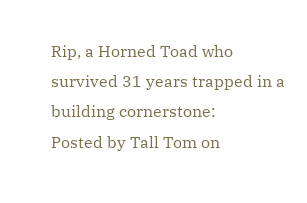Rip, a Horned Toad who survived 31 years trapped in a building cornerstone:
Posted by Tall Tom on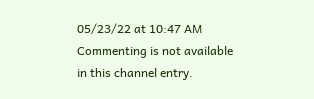05/23/22 at 10:47 AM
Commenting is not available in this channel entry.